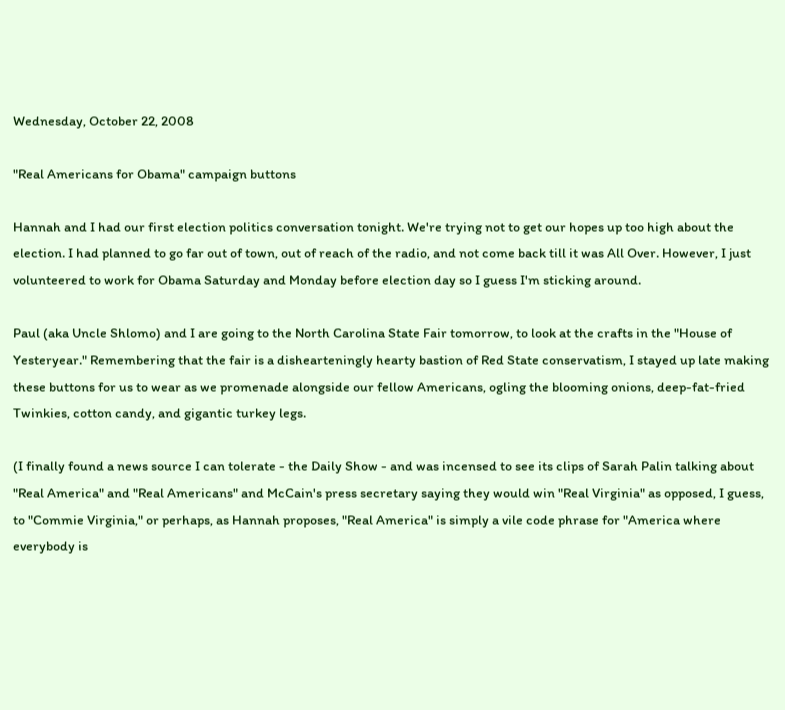Wednesday, October 22, 2008

"Real Americans for Obama" campaign buttons

Hannah and I had our first election politics conversation tonight. We're trying not to get our hopes up too high about the election. I had planned to go far out of town, out of reach of the radio, and not come back till it was All Over. However, I just volunteered to work for Obama Saturday and Monday before election day so I guess I'm sticking around.

Paul (aka Uncle Shlomo) and I are going to the North Carolina State Fair tomorrow, to look at the crafts in the "House of Yesteryear." Remembering that the fair is a dishearteningly hearty bastion of Red State conservatism, I stayed up late making these buttons for us to wear as we promenade alongside our fellow Americans, ogling the blooming onions, deep-fat-fried Twinkies, cotton candy, and gigantic turkey legs.

(I finally found a news source I can tolerate - the Daily Show - and was incensed to see its clips of Sarah Palin talking about "Real America" and "Real Americans" and McCain's press secretary saying they would win "Real Virginia" as opposed, I guess, to "Commie Virginia," or perhaps, as Hannah proposes, "Real America" is simply a vile code phrase for "America where everybody is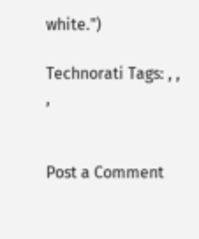white.")

Technorati Tags: , , ,


Post a Comment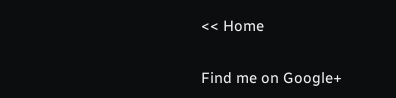<< Home

Find me on Google+